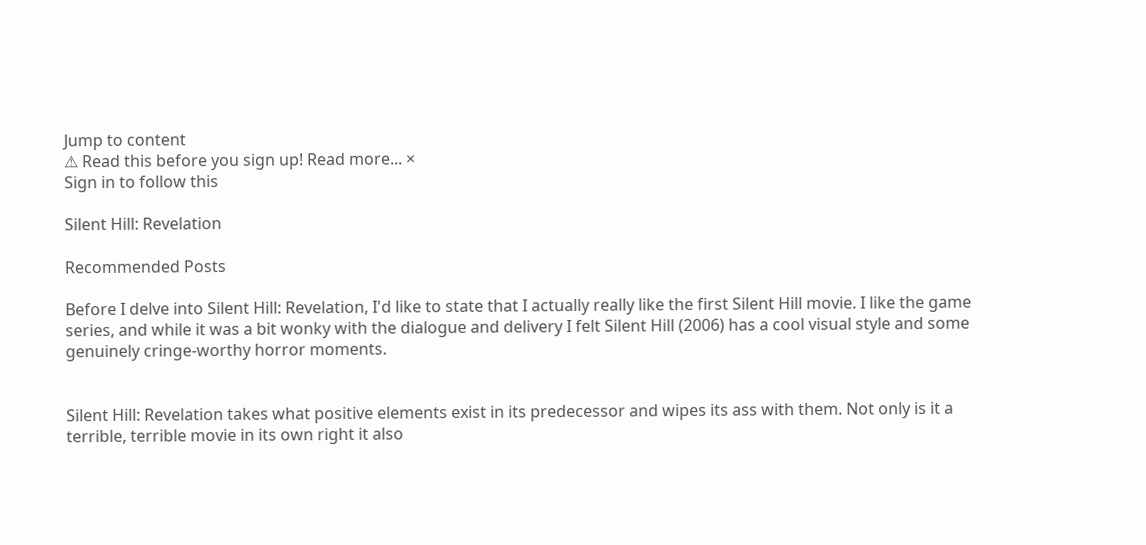Jump to content
⚠ Read this before you sign up! Read more... ×
Sign in to follow this

Silent Hill: Revelation

Recommended Posts

Before I delve into Silent Hill: Revelation, I'd like to state that I actually really like the first Silent Hill movie. I like the game series, and while it was a bit wonky with the dialogue and delivery I felt Silent Hill (2006) has a cool visual style and some genuinely cringe-worthy horror moments.


Silent Hill: Revelation takes what positive elements exist in its predecessor and wipes its ass with them. Not only is it a terrible, terrible movie in its own right it also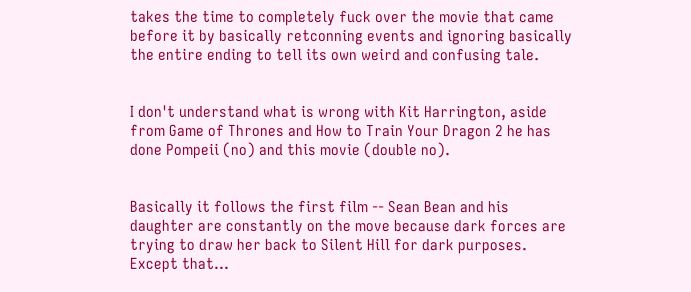takes the time to completely fuck over the movie that came before it by basically retconning events and ignoring basically the entire ending to tell its own weird and confusing tale.


I don't understand what is wrong with Kit Harrington, aside from Game of Thrones and How to Train Your Dragon 2 he has done Pompeii (no) and this movie (double no).


Basically it follows the first film -- Sean Bean and his daughter are constantly on the move because dark forces are trying to draw her back to Silent Hill for dark purposes. Except that...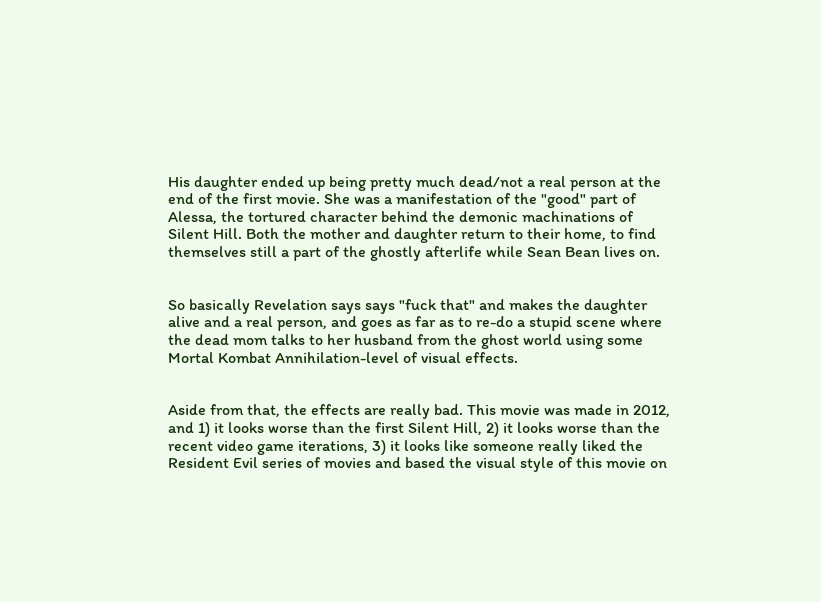His daughter ended up being pretty much dead/not a real person at the end of the first movie. She was a manifestation of the "good" part of Alessa, the tortured character behind the demonic machinations of Silent Hill. Both the mother and daughter return to their home, to find themselves still a part of the ghostly afterlife while Sean Bean lives on.


So basically Revelation says says "fuck that" and makes the daughter alive and a real person, and goes as far as to re-do a stupid scene where the dead mom talks to her husband from the ghost world using some Mortal Kombat Annihilation-level of visual effects.


Aside from that, the effects are really bad. This movie was made in 2012, and 1) it looks worse than the first Silent Hill, 2) it looks worse than the recent video game iterations, 3) it looks like someone really liked the Resident Evil series of movies and based the visual style of this movie on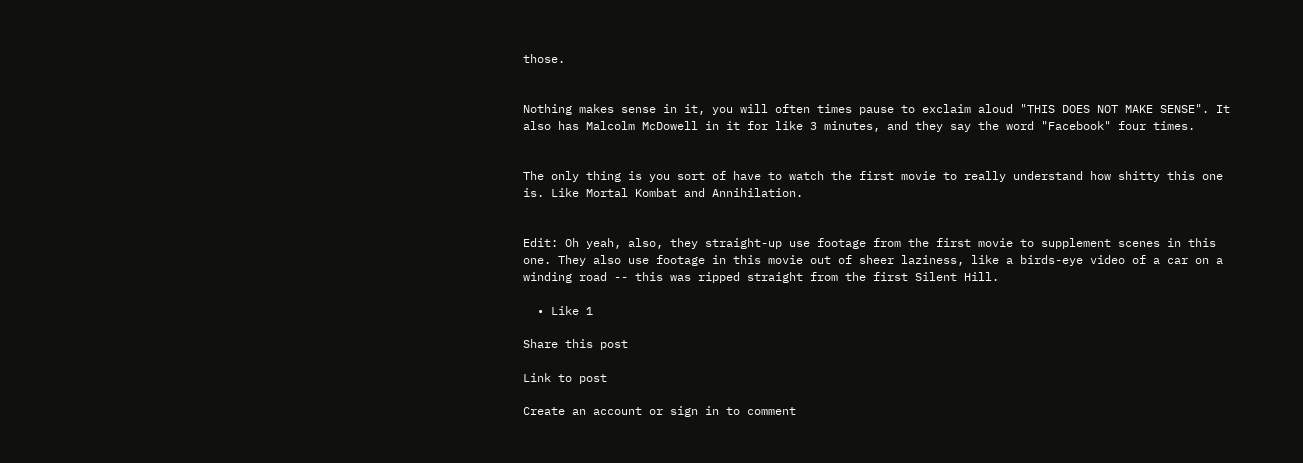those.


Nothing makes sense in it, you will often times pause to exclaim aloud "THIS DOES NOT MAKE SENSE". It also has Malcolm McDowell in it for like 3 minutes, and they say the word "Facebook" four times.


The only thing is you sort of have to watch the first movie to really understand how shitty this one is. Like Mortal Kombat and Annihilation.


Edit: Oh yeah, also, they straight-up use footage from the first movie to supplement scenes in this one. They also use footage in this movie out of sheer laziness, like a birds-eye video of a car on a winding road -- this was ripped straight from the first Silent Hill.

  • Like 1

Share this post

Link to post

Create an account or sign in to comment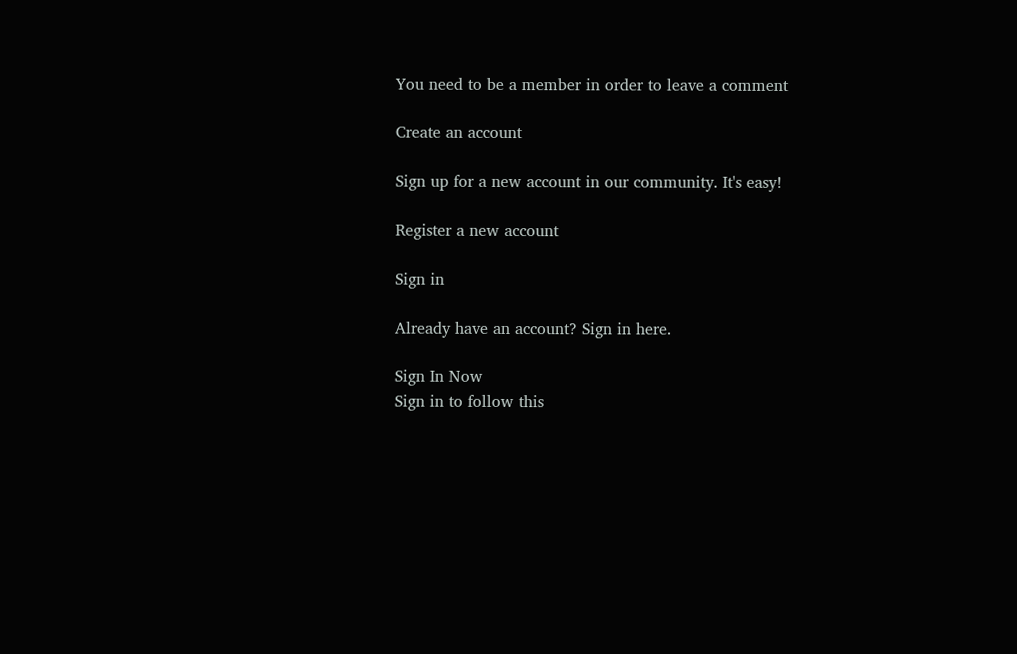You need to be a member in order to leave a comment

Create an account

Sign up for a new account in our community. It's easy!

Register a new account

Sign in

Already have an account? Sign in here.

Sign In Now
Sign in to follow this